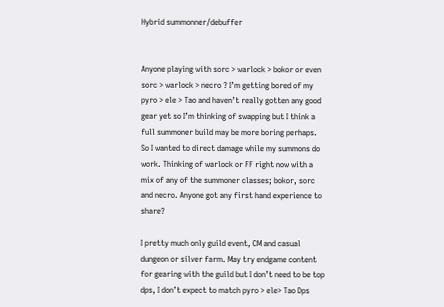Hybrid summonner/debuffer


Anyone playing with sorc > warlock > bokor or even sorc > warlock > necro ? I’m getting bored of my pyro > ele > Tao and haven’t really gotten any good gear yet so I’m thinking of swapping but I think a full summoner build may be more boring perhaps. So I wanted to direct damage while my summons do work. Thinking of warlock or FF right now with a mix of any of the summoner classes; bokor, sorc and necro. Anyone got any first hand experience to share?

I pretty much only guild event, CM and casual dungeon or silver farm. May try endgame content for gearing with the guild but I don’t need to be top dps, I don’t expect to match pyro > ele> Tao Dps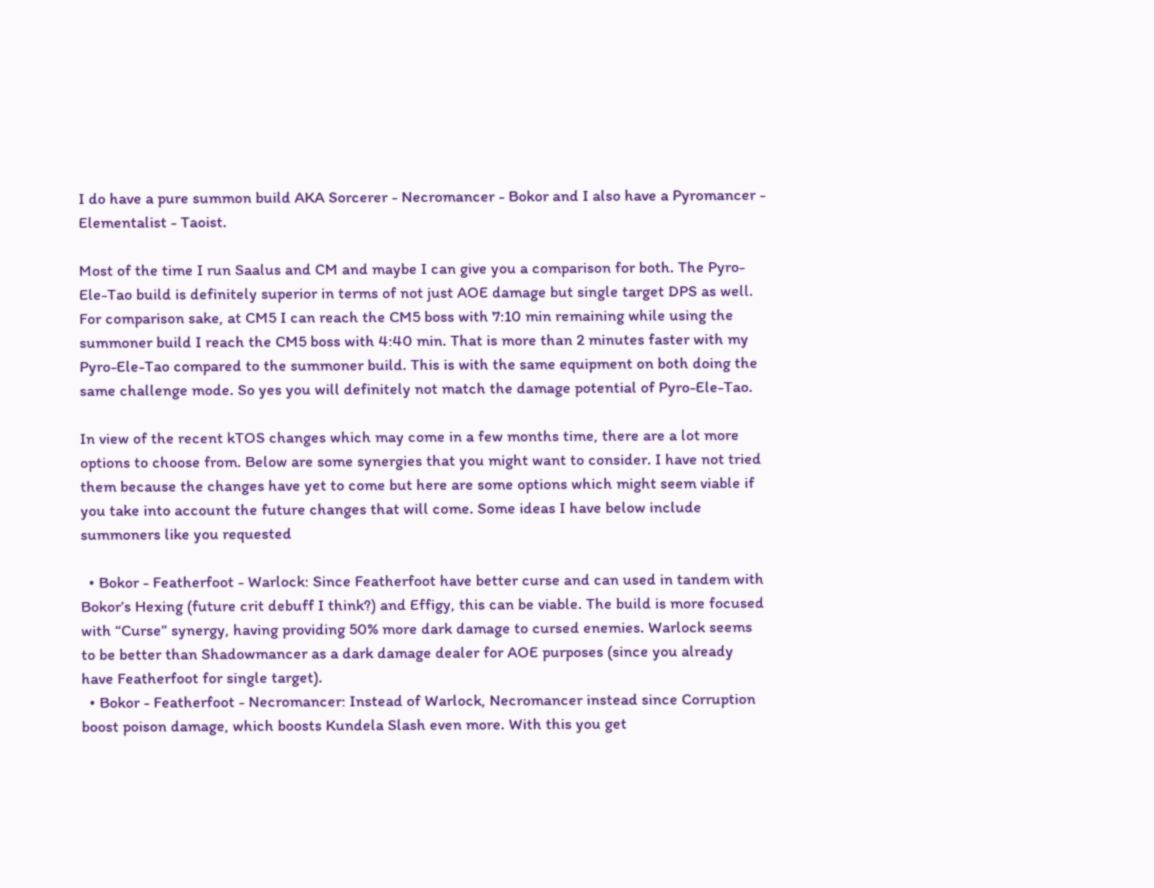I do have a pure summon build AKA Sorcerer - Necromancer - Bokor and I also have a Pyromancer - Elementalist - Taoist.

Most of the time I run Saalus and CM and maybe I can give you a comparison for both. The Pyro-Ele-Tao build is definitely superior in terms of not just AOE damage but single target DPS as well. For comparison sake, at CM5 I can reach the CM5 boss with 7:10 min remaining while using the summoner build I reach the CM5 boss with 4:40 min. That is more than 2 minutes faster with my Pyro-Ele-Tao compared to the summoner build. This is with the same equipment on both doing the same challenge mode. So yes you will definitely not match the damage potential of Pyro-Ele-Tao.

In view of the recent kTOS changes which may come in a few months time, there are a lot more options to choose from. Below are some synergies that you might want to consider. I have not tried them because the changes have yet to come but here are some options which might seem viable if you take into account the future changes that will come. Some ideas I have below include summoners like you requested

  • Bokor - Featherfoot - Warlock: Since Featherfoot have better curse and can used in tandem with Bokor’s Hexing (future crit debuff I think?) and Effigy, this can be viable. The build is more focused with “Curse” synergy, having providing 50% more dark damage to cursed enemies. Warlock seems to be better than Shadowmancer as a dark damage dealer for AOE purposes (since you already have Featherfoot for single target).
  • Bokor - Featherfoot - Necromancer: Instead of Warlock, Necromancer instead since Corruption boost poison damage, which boosts Kundela Slash even more. With this you get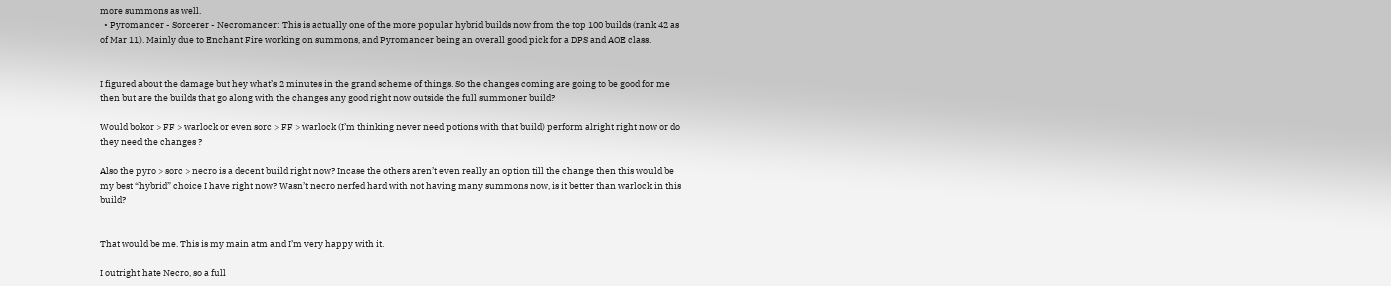more summons as well.
  • Pyromancer - Sorcerer - Necromancer: This is actually one of the more popular hybrid builds now from the top 100 builds (rank 42 as of Mar 11). Mainly due to Enchant Fire working on summons, and Pyromancer being an overall good pick for a DPS and AOE class.


I figured about the damage but hey what’s 2 minutes in the grand scheme of things. So the changes coming are going to be good for me then but are the builds that go along with the changes any good right now outside the full summoner build?

Would bokor > FF > warlock or even sorc > FF > warlock (I’m thinking never need potions with that build) perform alright right now or do they need the changes ?

Also the pyro > sorc > necro is a decent build right now? Incase the others aren’t even really an option till the change then this would be my best “hybrid” choice I have right now? Wasn’t necro nerfed hard with not having many summons now, is it better than warlock in this build?


That would be me. This is my main atm and I’m very happy with it.

I outright hate Necro, so a full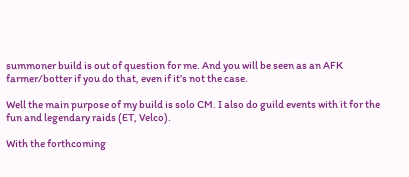summoner build is out of question for me. And you will be seen as an AFK farmer/botter if you do that, even if it’s not the case.

Well the main purpose of my build is solo CM. I also do guild events with it for the fun and legendary raids (ET, Velco).

With the forthcoming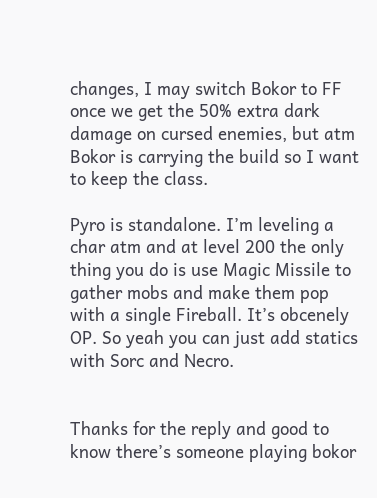changes, I may switch Bokor to FF once we get the 50% extra dark damage on cursed enemies, but atm Bokor is carrying the build so I want to keep the class.

Pyro is standalone. I’m leveling a char atm and at level 200 the only thing you do is use Magic Missile to gather mobs and make them pop with a single Fireball. It’s obcenely OP. So yeah you can just add statics with Sorc and Necro.


Thanks for the reply and good to know there’s someone playing bokor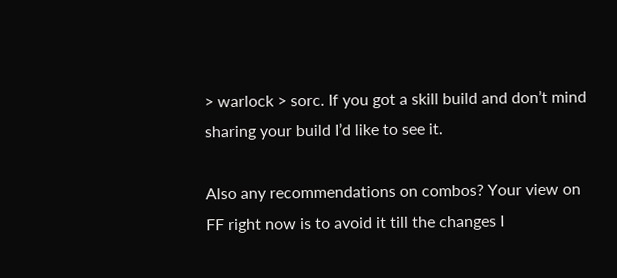> warlock > sorc. If you got a skill build and don’t mind sharing your build I’d like to see it.

Also any recommendations on combos? Your view on FF right now is to avoid it till the changes I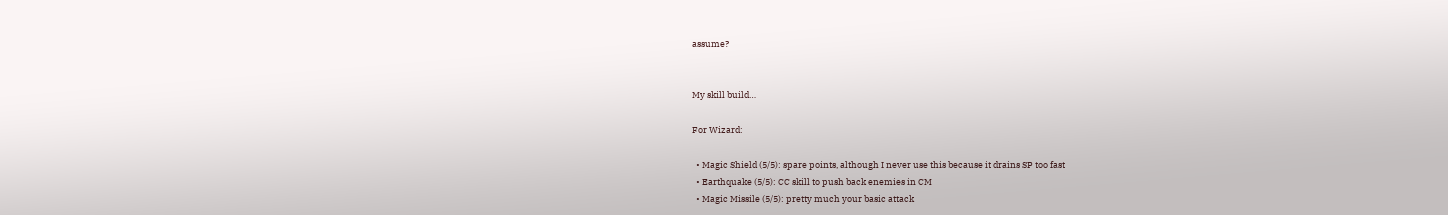assume?


My skill build…

For Wizard:

  • Magic Shield (5/5): spare points, although I never use this because it drains SP too fast
  • Earthquake (5/5): CC skill to push back enemies in CM
  • Magic Missile (5/5): pretty much your basic attack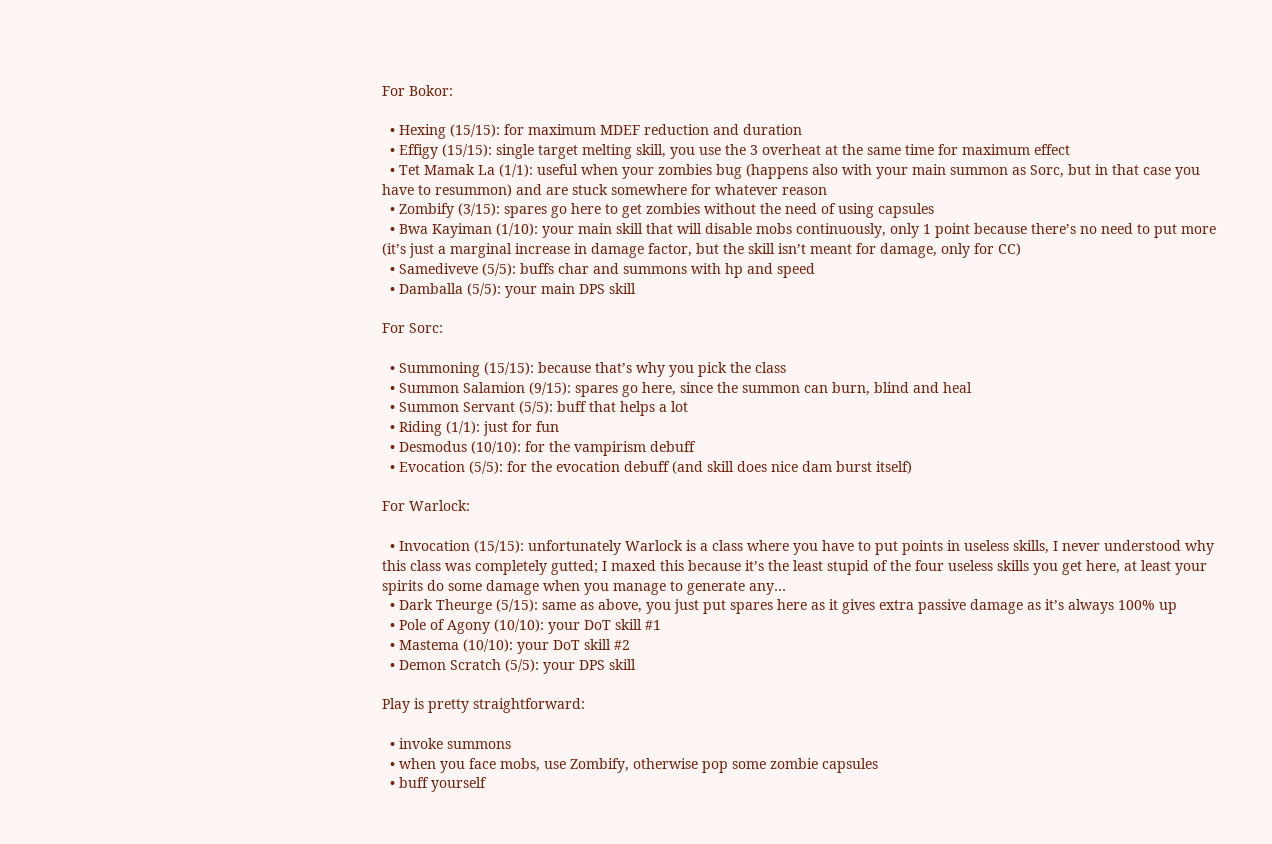For Bokor:

  • Hexing (15/15): for maximum MDEF reduction and duration
  • Effigy (15/15): single target melting skill, you use the 3 overheat at the same time for maximum effect
  • Tet Mamak La (1/1): useful when your zombies bug (happens also with your main summon as Sorc, but in that case you have to resummon) and are stuck somewhere for whatever reason
  • Zombify (3/15): spares go here to get zombies without the need of using capsules
  • Bwa Kayiman (1/10): your main skill that will disable mobs continuously, only 1 point because there’s no need to put more (it’s just a marginal increase in damage factor, but the skill isn’t meant for damage, only for CC)
  • Samediveve (5/5): buffs char and summons with hp and speed
  • Damballa (5/5): your main DPS skill

For Sorc:

  • Summoning (15/15): because that’s why you pick the class
  • Summon Salamion (9/15): spares go here, since the summon can burn, blind and heal
  • Summon Servant (5/5): buff that helps a lot
  • Riding (1/1): just for fun
  • Desmodus (10/10): for the vampirism debuff
  • Evocation (5/5): for the evocation debuff (and skill does nice dam burst itself)

For Warlock:

  • Invocation (15/15): unfortunately Warlock is a class where you have to put points in useless skills, I never understood why this class was completely gutted; I maxed this because it’s the least stupid of the four useless skills you get here, at least your spirits do some damage when you manage to generate any…
  • Dark Theurge (5/15): same as above, you just put spares here as it gives extra passive damage as it’s always 100% up
  • Pole of Agony (10/10): your DoT skill #1
  • Mastema (10/10): your DoT skill #2
  • Demon Scratch (5/5): your DPS skill

Play is pretty straightforward:

  • invoke summons
  • when you face mobs, use Zombify, otherwise pop some zombie capsules
  • buff yourself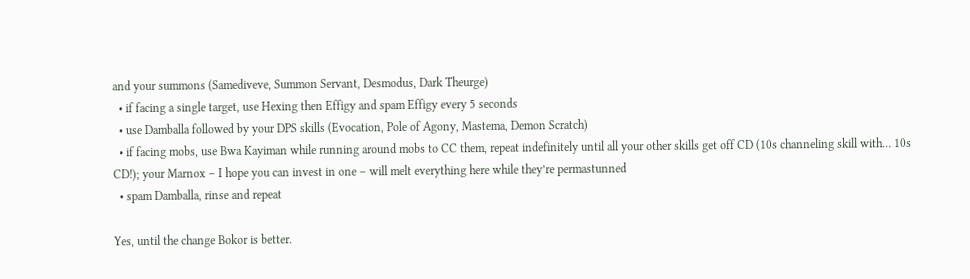and your summons (Samediveve, Summon Servant, Desmodus, Dark Theurge)
  • if facing a single target, use Hexing then Effigy and spam Effigy every 5 seconds
  • use Damballa followed by your DPS skills (Evocation, Pole of Agony, Mastema, Demon Scratch)
  • if facing mobs, use Bwa Kayiman while running around mobs to CC them, repeat indefinitely until all your other skills get off CD (10s channeling skill with… 10s CD!); your Marnox – I hope you can invest in one – will melt everything here while they’re permastunned
  • spam Damballa, rinse and repeat

Yes, until the change Bokor is better.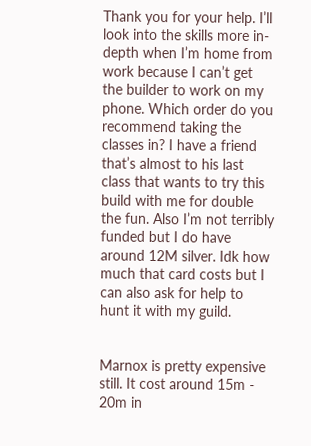Thank you for your help. I’ll look into the skills more in-depth when I’m home from work because I can’t get the builder to work on my phone. Which order do you recommend taking the classes in? I have a friend that’s almost to his last class that wants to try this build with me for double the fun. Also I’m not terribly funded but I do have around 12M silver. Idk how much that card costs but I can also ask for help to hunt it with my guild.


Marnox is pretty expensive still. It cost around 15m - 20m in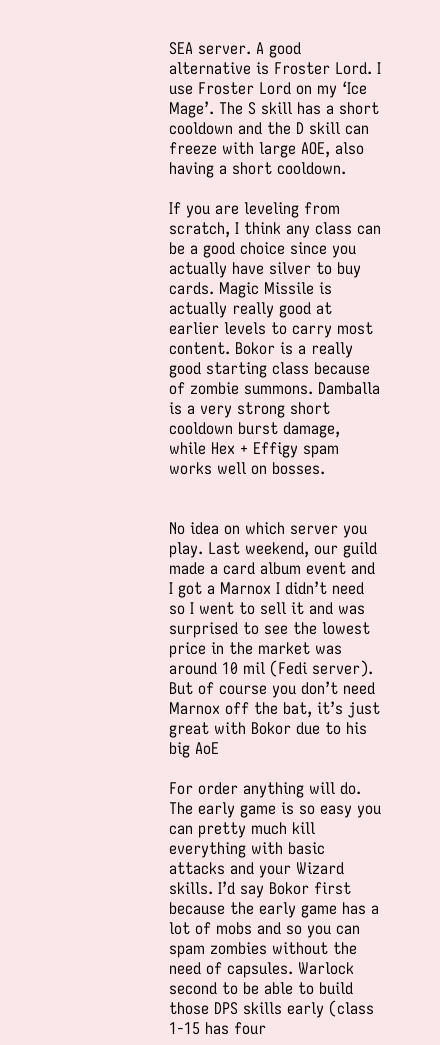SEA server. A good alternative is Froster Lord. I use Froster Lord on my ‘Ice Mage’. The S skill has a short cooldown and the D skill can freeze with large AOE, also having a short cooldown.

If you are leveling from scratch, I think any class can be a good choice since you actually have silver to buy cards. Magic Missile is actually really good at earlier levels to carry most content. Bokor is a really good starting class because of zombie summons. Damballa is a very strong short cooldown burst damage, while Hex + Effigy spam works well on bosses.


No idea on which server you play. Last weekend, our guild made a card album event and I got a Marnox I didn’t need so I went to sell it and was surprised to see the lowest price in the market was around 10 mil (Fedi server). But of course you don’t need Marnox off the bat, it’s just great with Bokor due to his big AoE

For order anything will do. The early game is so easy you can pretty much kill everything with basic attacks and your Wizard skills. I’d say Bokor first because the early game has a lot of mobs and so you can spam zombies without the need of capsules. Warlock second to be able to build those DPS skills early (class 1-15 has four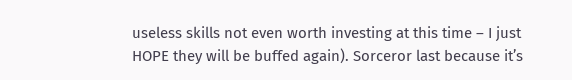useless skills not even worth investing at this time – I just HOPE they will be buffed again). Sorceror last because it’s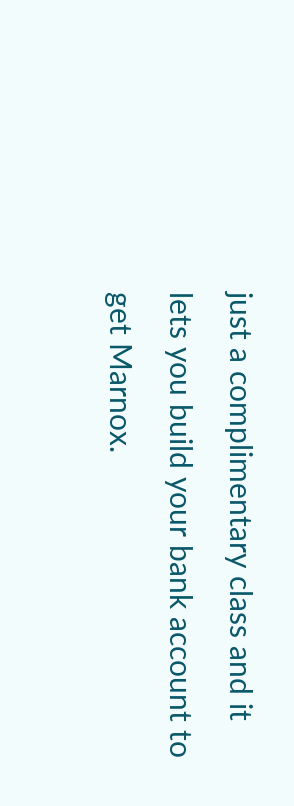just a complimentary class and it lets you build your bank account to get Marnox.